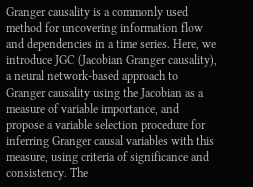Granger causality is a commonly used method for uncovering information flow and dependencies in a time series. Here, we introduce JGC (Jacobian Granger causality), a neural network-based approach to Granger causality using the Jacobian as a measure of variable importance, and propose a variable selection procedure for inferring Granger causal variables with this measure, using criteria of significance and consistency. The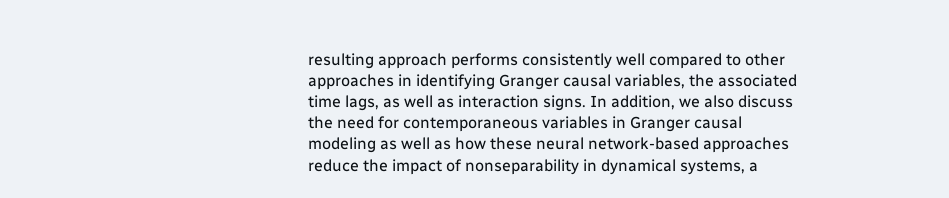resulting approach performs consistently well compared to other approaches in identifying Granger causal variables, the associated time lags, as well as interaction signs. In addition, we also discuss the need for contemporaneous variables in Granger causal modeling as well as how these neural network-based approaches reduce the impact of nonseparability in dynamical systems, a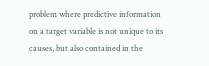problem where predictive information on a target variable is not unique to its causes, but also contained in the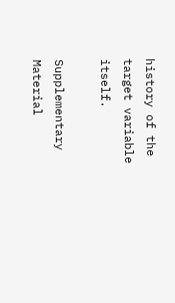history of the target variable itself.

Supplementary Material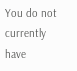You do not currently have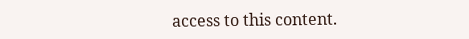access to this content.